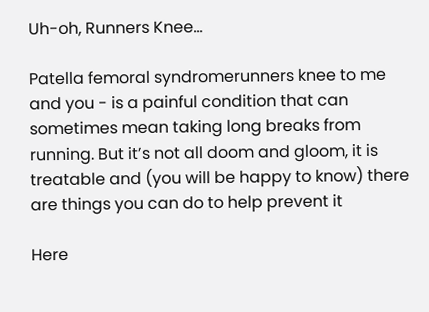Uh-oh, Runners Knee...

Patella femoral syndromerunners knee to me and you - is a painful condition that can sometimes mean taking long breaks from running. But it’s not all doom and gloom, it is treatable and (you will be happy to know) there are things you can do to help prevent it

Here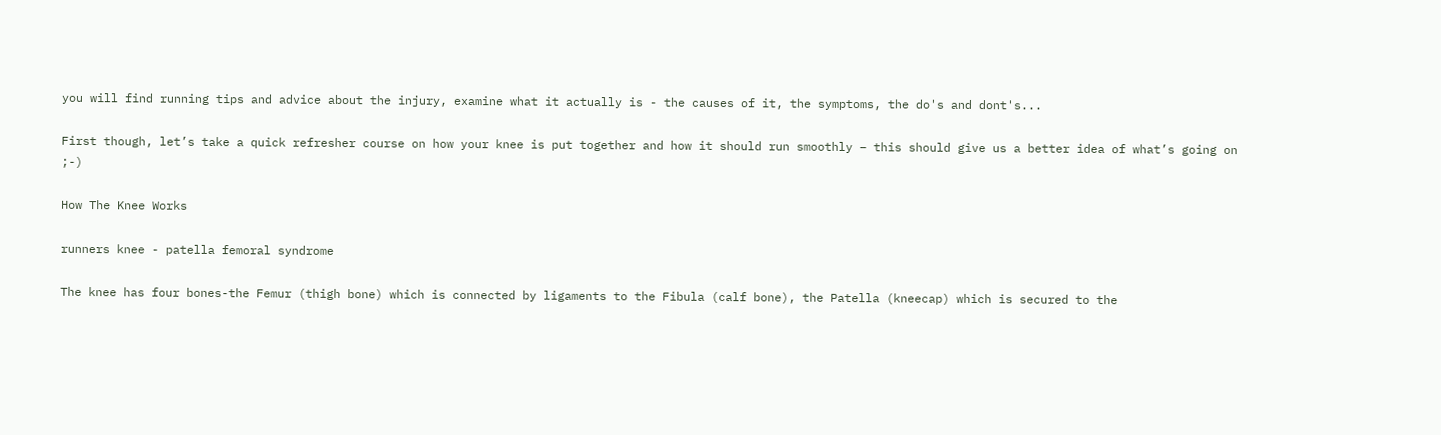you will find running tips and advice about the injury, examine what it actually is - the causes of it, the symptoms, the do's and dont's...

First though, let’s take a quick refresher course on how your knee is put together and how it should run smoothly – this should give us a better idea of what’s going on ;-)

How The Knee Works

runners knee - patella femoral syndrome

The knee has four bones-the Femur (thigh bone) which is connected by ligaments to the Fibula (calf bone), the Patella (kneecap) which is secured to the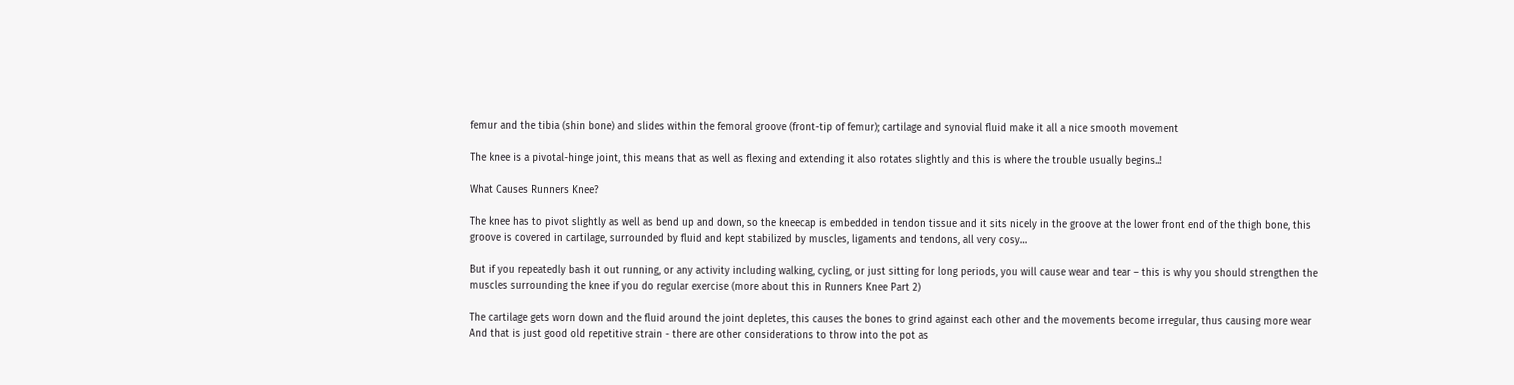femur and the tibia (shin bone) and slides within the femoral groove (front-tip of femur); cartilage and synovial fluid make it all a nice smooth movement

The knee is a pivotal-hinge joint, this means that as well as flexing and extending it also rotates slightly and this is where the trouble usually begins..!

What Causes Runners Knee?

The knee has to pivot slightly as well as bend up and down, so the kneecap is embedded in tendon tissue and it sits nicely in the groove at the lower front end of the thigh bone, this groove is covered in cartilage, surrounded by fluid and kept stabilized by muscles, ligaments and tendons, all very cosy…

But if you repeatedly bash it out running, or any activity including walking, cycling, or just sitting for long periods, you will cause wear and tear – this is why you should strengthen the muscles surrounding the knee if you do regular exercise (more about this in Runners Knee Part 2)

The cartilage gets worn down and the fluid around the joint depletes, this causes the bones to grind against each other and the movements become irregular, thus causing more wear
And that is just good old repetitive strain - there are other considerations to throw into the pot as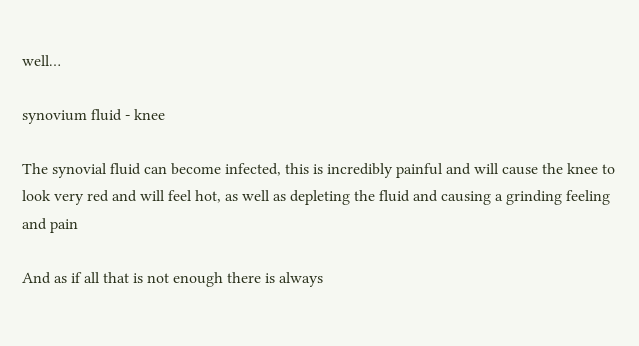well…

synovium fluid - knee

The synovial fluid can become infected, this is incredibly painful and will cause the knee to look very red and will feel hot, as well as depleting the fluid and causing a grinding feeling and pain

And as if all that is not enough there is always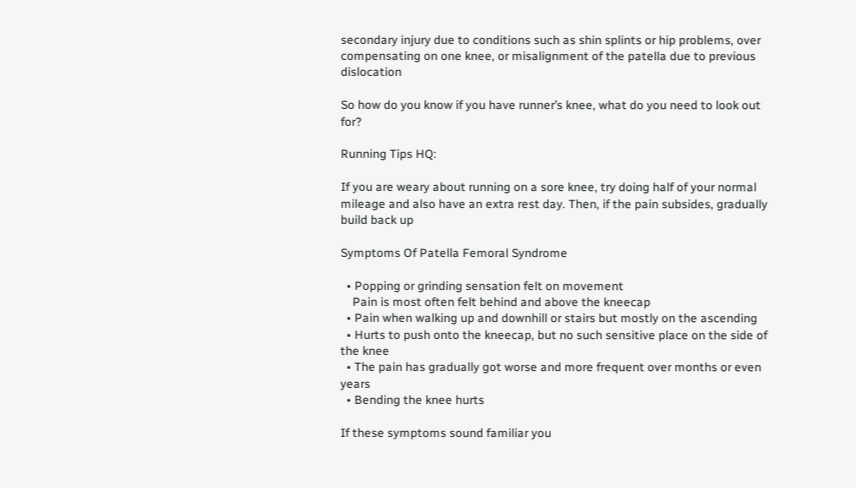secondary injury due to conditions such as shin splints or hip problems, over compensating on one knee, or misalignment of the patella due to previous dislocation

So how do you know if you have runner’s knee, what do you need to look out for?

Running Tips HQ:

If you are weary about running on a sore knee, try doing half of your normal mileage and also have an extra rest day. Then, if the pain subsides, gradually build back up

Symptoms Of Patella Femoral Syndrome

  • Popping or grinding sensation felt on movement
    Pain is most often felt behind and above the kneecap
  • Pain when walking up and downhill or stairs but mostly on the ascending
  • Hurts to push onto the kneecap, but no such sensitive place on the side of the knee
  • The pain has gradually got worse and more frequent over months or even years
  • Bending the knee hurts

If these symptoms sound familiar you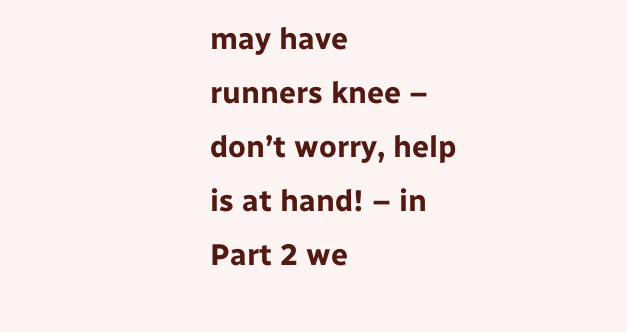may have runners knee – don’t worry, help is at hand! – in Part 2 we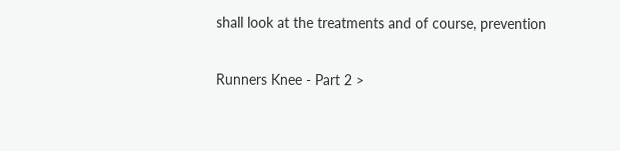shall look at the treatments and of course, prevention

Runners Knee - Part 2 >